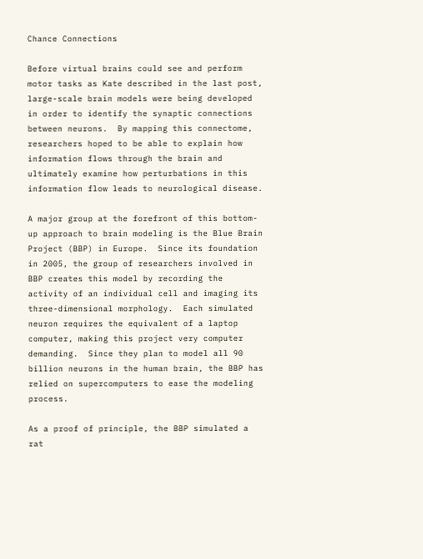Chance Connections

Before virtual brains could see and perform motor tasks as Kate described in the last post, large-scale brain models were being developed in order to identify the synaptic connections between neurons.  By mapping this connectome, researchers hoped to be able to explain how information flows through the brain and ultimately examine how perturbations in this information flow leads to neurological disease.

A major group at the forefront of this bottom-up approach to brain modeling is the Blue Brain Project (BBP) in Europe.  Since its foundation in 2005, the group of researchers involved in BBP creates this model by recording the activity of an individual cell and imaging its three-dimensional morphology.  Each simulated neuron requires the equivalent of a laptop computer, making this project very computer demanding.  Since they plan to model all 90 billion neurons in the human brain, the BBP has relied on supercomputers to ease the modeling process.

As a proof of principle, the BBP simulated a rat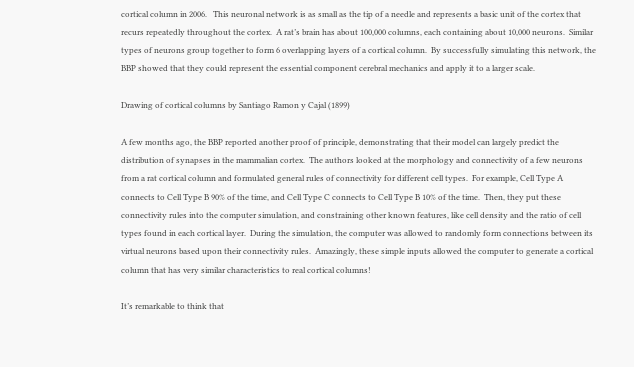cortical column in 2006.   This neuronal network is as small as the tip of a needle and represents a basic unit of the cortex that recurs repeatedly throughout the cortex.  A rat’s brain has about 100,000 columns, each containing about 10,000 neurons.  Similar types of neurons group together to form 6 overlapping layers of a cortical column.  By successfully simulating this network, the BBP showed that they could represent the essential component cerebral mechanics and apply it to a larger scale.

Drawing of cortical columns by Santiago Ramon y Cajal (1899)

A few months ago, the BBP reported another proof of principle, demonstrating that their model can largely predict the distribution of synapses in the mammalian cortex.  The authors looked at the morphology and connectivity of a few neurons from a rat cortical column and formulated general rules of connectivity for different cell types.  For example, Cell Type A connects to Cell Type B 90% of the time, and Cell Type C connects to Cell Type B 10% of the time.  Then, they put these connectivity rules into the computer simulation, and constraining other known features, like cell density and the ratio of cell types found in each cortical layer.  During the simulation, the computer was allowed to randomly form connections between its virtual neurons based upon their connectivity rules.  Amazingly, these simple inputs allowed the computer to generate a cortical column that has very similar characteristics to real cortical columns!

It’s remarkable to think that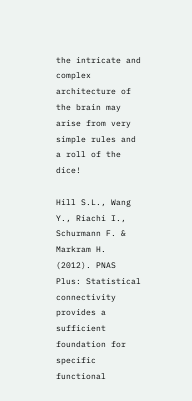the intricate and complex architecture of the brain may arise from very simple rules and a roll of the dice!

Hill S.L., Wang Y., Riachi I., Schurmann F. & Markram H. (2012). PNAS Plus: Statistical connectivity provides a sufficient foundation for specific functional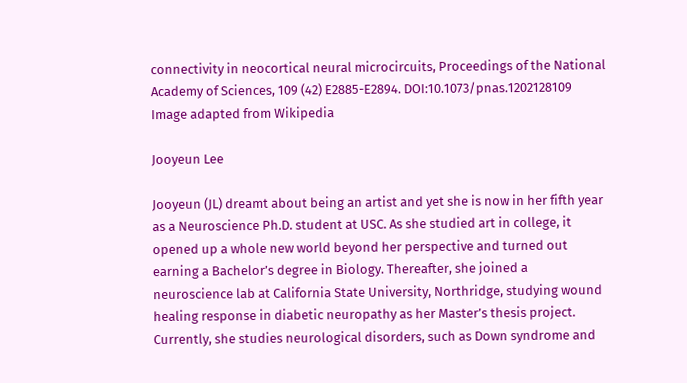connectivity in neocortical neural microcircuits, Proceedings of the National Academy of Sciences, 109 (42) E2885-E2894. DOI:10.1073/pnas.1202128109
Image adapted from Wikipedia

Jooyeun Lee

Jooyeun (JL) dreamt about being an artist and yet she is now in her fifth year as a Neuroscience Ph.D. student at USC. As she studied art in college, it opened up a whole new world beyond her perspective and turned out earning a Bachelor’s degree in Biology. Thereafter, she joined a neuroscience lab at California State University, Northridge, studying wound healing response in diabetic neuropathy as her Master’s thesis project. Currently, she studies neurological disorders, such as Down syndrome and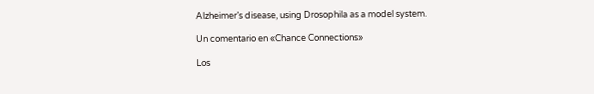Alzheimer’s disease, using Drosophila as a model system.

Un comentario en «Chance Connections»

Los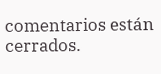comentarios están cerrados.